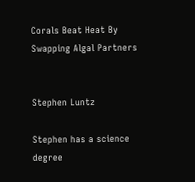Corals Beat Heat By Swapping Algal Partners


Stephen Luntz

Stephen has a science degree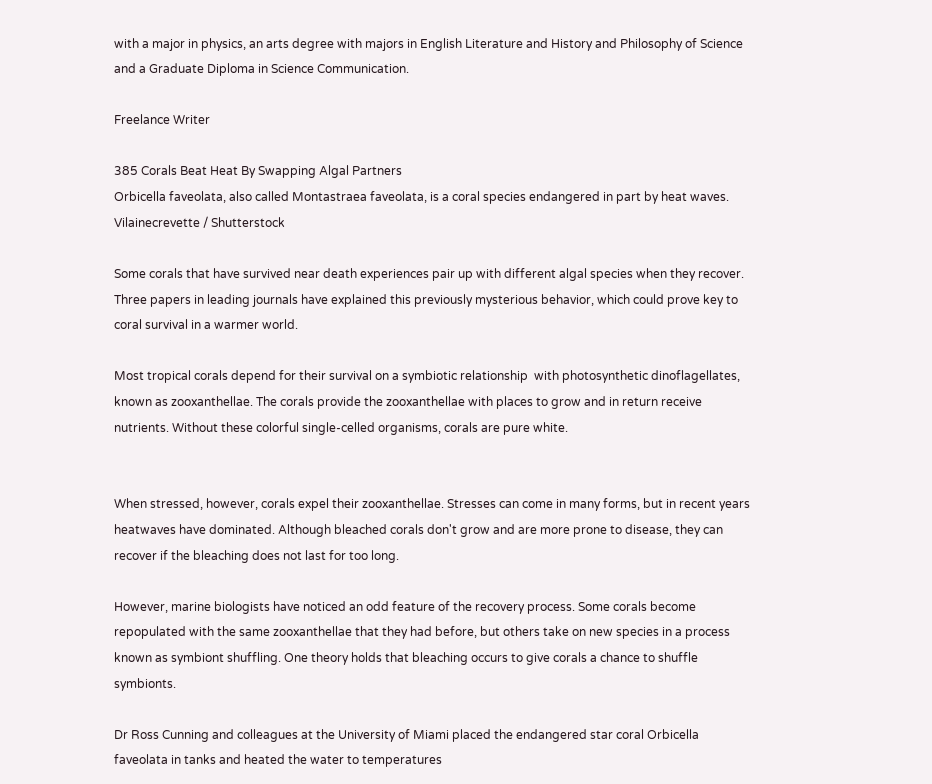with a major in physics, an arts degree with majors in English Literature and History and Philosophy of Science and a Graduate Diploma in Science Communication.

Freelance Writer

385 Corals Beat Heat By Swapping Algal Partners
Orbicella faveolata, also called Montastraea faveolata, is a coral species endangered in part by heat waves. Vilainecrevette / Shutterstock

Some corals that have survived near death experiences pair up with different algal species when they recover. Three papers in leading journals have explained this previously mysterious behavior, which could prove key to coral survival in a warmer world.

Most tropical corals depend for their survival on a symbiotic relationship  with photosynthetic dinoflagellates, known as zooxanthellae. The corals provide the zooxanthellae with places to grow and in return receive nutrients. Without these colorful single-celled organisms, corals are pure white.


When stressed, however, corals expel their zooxanthellae. Stresses can come in many forms, but in recent years heatwaves have dominated. Although bleached corals don't grow and are more prone to disease, they can recover if the bleaching does not last for too long.

However, marine biologists have noticed an odd feature of the recovery process. Some corals become repopulated with the same zooxanthellae that they had before, but others take on new species in a process known as symbiont shuffling. One theory holds that bleaching occurs to give corals a chance to shuffle symbionts.

Dr Ross Cunning and colleagues at the University of Miami placed the endangered star coral Orbicella faveolata in tanks and heated the water to temperatures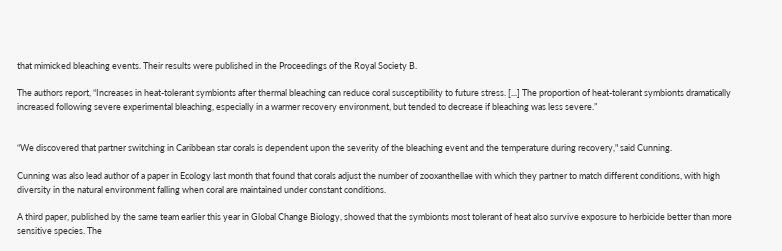that mimicked bleaching events. Their results were published in the Proceedings of the Royal Society B.

The authors report, “Increases in heat-tolerant symbionts after thermal bleaching can reduce coral susceptibility to future stress. [...] The proportion of heat-tolerant symbionts dramatically increased following severe experimental bleaching, especially in a warmer recovery environment, but tended to decrease if bleaching was less severe.”


“We discovered that partner switching in Caribbean star corals is dependent upon the severity of the bleaching event and the temperature during recovery," said Cunning.

Cunning was also lead author of a paper in Ecology last month that found that corals adjust the number of zooxanthellae with which they partner to match different conditions, with high diversity in the natural environment falling when coral are maintained under constant conditions.

A third paper, published by the same team earlier this year in Global Change Biology, showed that the symbionts most tolerant of heat also survive exposure to herbicide better than more sensitive species. The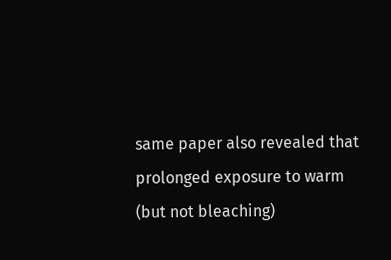same paper also revealed that prolonged exposure to warm (but not bleaching)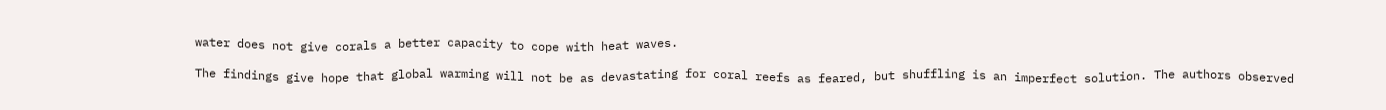water does not give corals a better capacity to cope with heat waves.

The findings give hope that global warming will not be as devastating for coral reefs as feared, but shuffling is an imperfect solution. The authors observed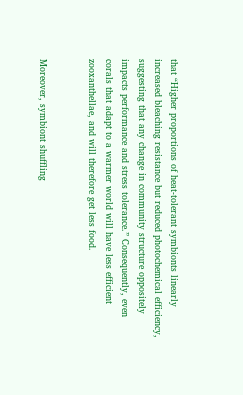that “Higher proportions of heat-tolerant symbionts linearly increased bleaching resistance but reduced photochemical efficiency, suggesting that any change in community structure oppositely impacts performance and stress tolerance.” Consequently, even corals that adapt to a warmer world will have less efficient zooxanthellae, and will therefore get less food.


Moreover, symbiont shuffling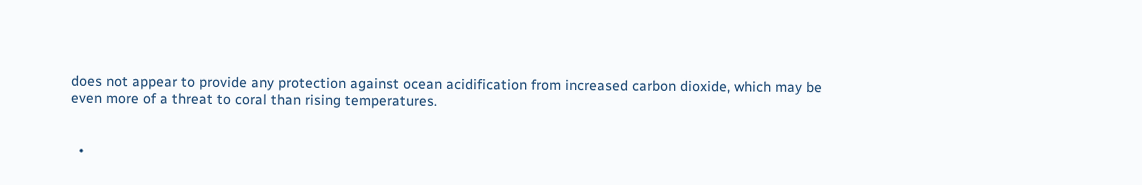does not appear to provide any protection against ocean acidification from increased carbon dioxide, which may be even more of a threat to coral than rising temperatures.


  •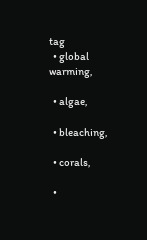tag
  • global warming,

  • algae,

  • bleaching,

  • corals,

  •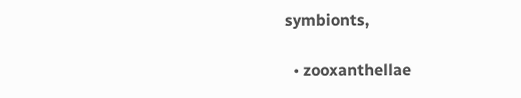symbionts,

  • zooxanthellae